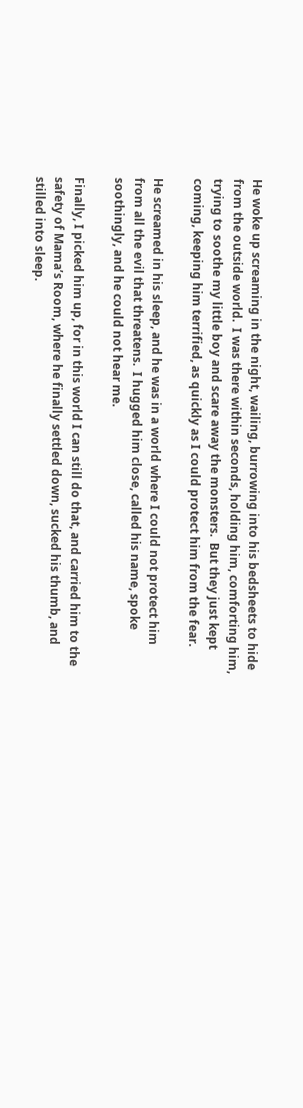He woke up screaming in the night, wailing, burrowing into his bedsheets to hide from the outside world.  I was there within seconds, holding him, comforting him, trying to soothe my little boy and scare away the monsters.  But they just kept coming, keeping him terrified, as quickly as I could protect him from the fear.

He screamed in his sleep, and he was in a world where I could not protect him from all the evil that threatens.  I hugged him close, called his name, spoke soothingly, and he could not hear me.

Finally, I picked him up, for in this world I can still do that, and carried him to the safety of Mama’s Room, where he finally settled down, sucked his thumb, and stilled into sleep.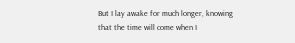But I lay awake for much longer, knowing that the time will come when I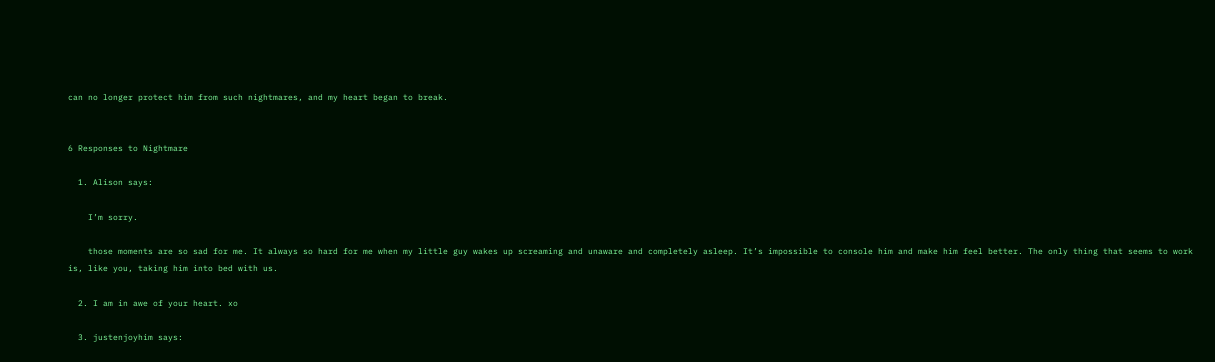can no longer protect him from such nightmares, and my heart began to break.


6 Responses to Nightmare

  1. Alison says:

    I’m sorry.

    those moments are so sad for me. It always so hard for me when my little guy wakes up screaming and unaware and completely asleep. It’s impossible to console him and make him feel better. The only thing that seems to work is, like you, taking him into bed with us.

  2. I am in awe of your heart. xo

  3. justenjoyhim says: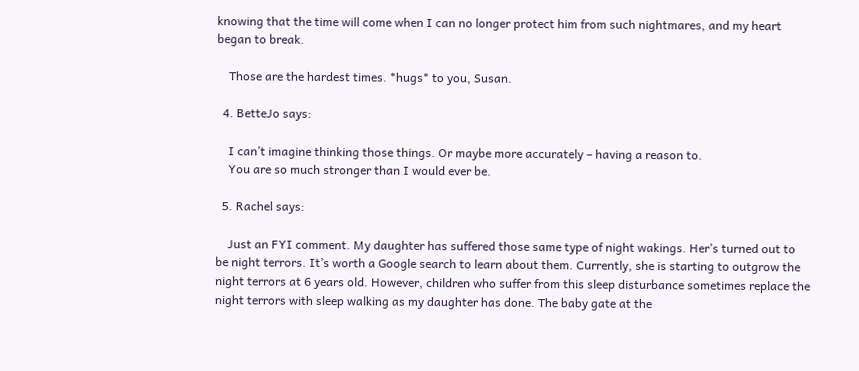knowing that the time will come when I can no longer protect him from such nightmares, and my heart began to break.

    Those are the hardest times. *hugs* to you, Susan.

  4. BetteJo says:

    I can’t imagine thinking those things. Or maybe more accurately – having a reason to.
    You are so much stronger than I would ever be.

  5. Rachel says:

    Just an FYI comment. My daughter has suffered those same type of night wakings. Her’s turned out to be night terrors. It’s worth a Google search to learn about them. Currently, she is starting to outgrow the night terrors at 6 years old. However, children who suffer from this sleep disturbance sometimes replace the night terrors with sleep walking as my daughter has done. The baby gate at the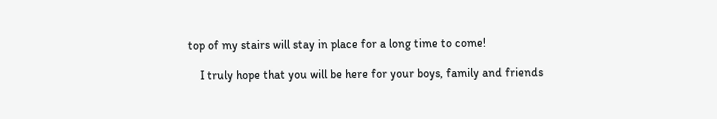top of my stairs will stay in place for a long time to come!

    I truly hope that you will be here for your boys, family and friends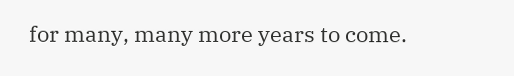for many, many more years to come.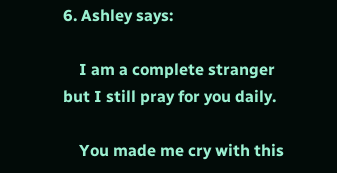6. Ashley says:

    I am a complete stranger but I still pray for you daily.

    You made me cry with this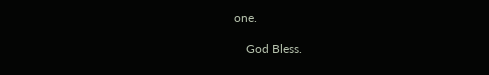one.

    God Bless.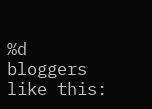%d bloggers like this: